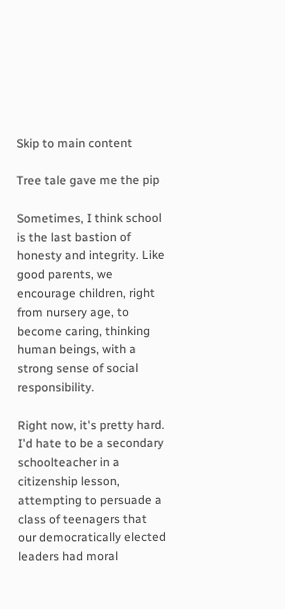Skip to main content

Tree tale gave me the pip

Sometimes, I think school is the last bastion of honesty and integrity. Like good parents, we encourage children, right from nursery age, to become caring, thinking human beings, with a strong sense of social responsibility.

Right now, it's pretty hard. I'd hate to be a secondary schoolteacher in a citizenship lesson, attempting to persuade a class of teenagers that our democratically elected leaders had moral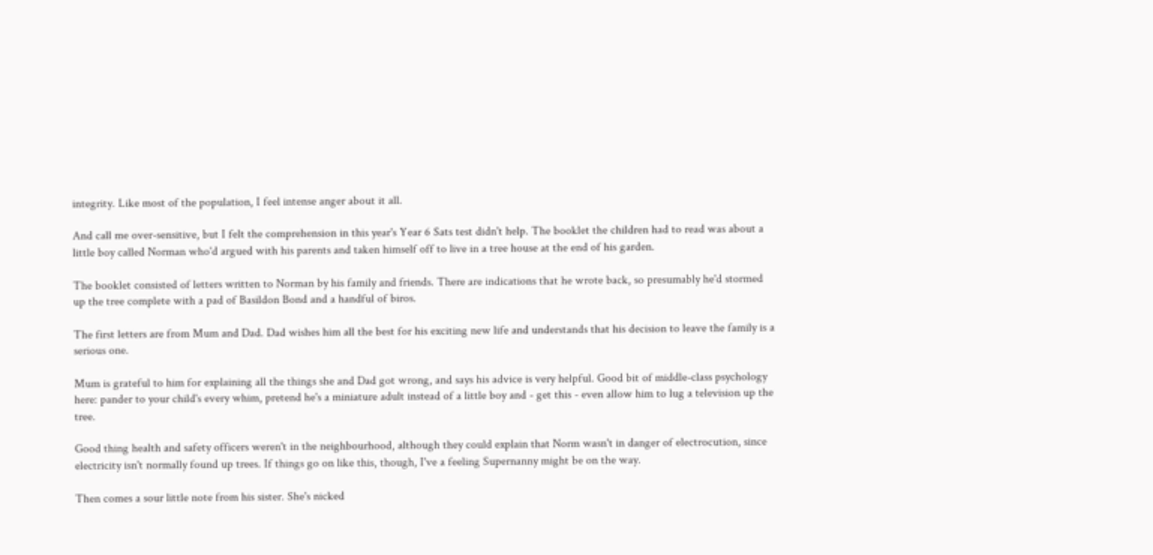integrity. Like most of the population, I feel intense anger about it all.

And call me over-sensitive, but I felt the comprehension in this year's Year 6 Sats test didn't help. The booklet the children had to read was about a little boy called Norman who'd argued with his parents and taken himself off to live in a tree house at the end of his garden.

The booklet consisted of letters written to Norman by his family and friends. There are indications that he wrote back, so presumably he'd stormed up the tree complete with a pad of Basildon Bond and a handful of biros.

The first letters are from Mum and Dad. Dad wishes him all the best for his exciting new life and understands that his decision to leave the family is a serious one.

Mum is grateful to him for explaining all the things she and Dad got wrong, and says his advice is very helpful. Good bit of middle-class psychology here: pander to your child's every whim, pretend he's a miniature adult instead of a little boy and - get this - even allow him to lug a television up the tree.

Good thing health and safety officers weren't in the neighbourhood, although they could explain that Norm wasn't in danger of electrocution, since electricity isn't normally found up trees. If things go on like this, though, I've a feeling Supernanny might be on the way.

Then comes a sour little note from his sister. She's nicked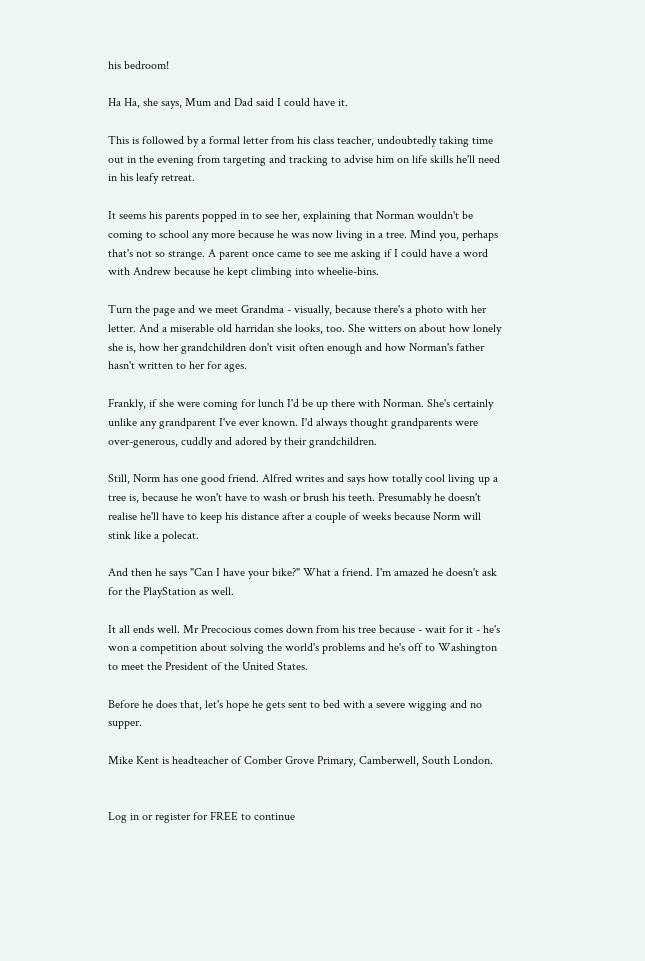his bedroom!

Ha Ha, she says, Mum and Dad said I could have it.

This is followed by a formal letter from his class teacher, undoubtedly taking time out in the evening from targeting and tracking to advise him on life skills he'll need in his leafy retreat.

It seems his parents popped in to see her, explaining that Norman wouldn't be coming to school any more because he was now living in a tree. Mind you, perhaps that's not so strange. A parent once came to see me asking if I could have a word with Andrew because he kept climbing into wheelie-bins.

Turn the page and we meet Grandma - visually, because there's a photo with her letter. And a miserable old harridan she looks, too. She witters on about how lonely she is, how her grandchildren don't visit often enough and how Norman's father hasn't written to her for ages.

Frankly, if she were coming for lunch I'd be up there with Norman. She's certainly unlike any grandparent I've ever known. I'd always thought grandparents were over-generous, cuddly and adored by their grandchildren.

Still, Norm has one good friend. Alfred writes and says how totally cool living up a tree is, because he won't have to wash or brush his teeth. Presumably he doesn't realise he'll have to keep his distance after a couple of weeks because Norm will stink like a polecat.

And then he says "Can I have your bike?" What a friend. I'm amazed he doesn't ask for the PlayStation as well.

It all ends well. Mr Precocious comes down from his tree because - wait for it - he's won a competition about solving the world's problems and he's off to Washington to meet the President of the United States.

Before he does that, let's hope he gets sent to bed with a severe wigging and no supper.

Mike Kent is headteacher of Comber Grove Primary, Camberwell, South London.


Log in or register for FREE to continue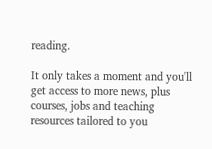reading.

It only takes a moment and you'll get access to more news, plus courses, jobs and teaching resources tailored to you